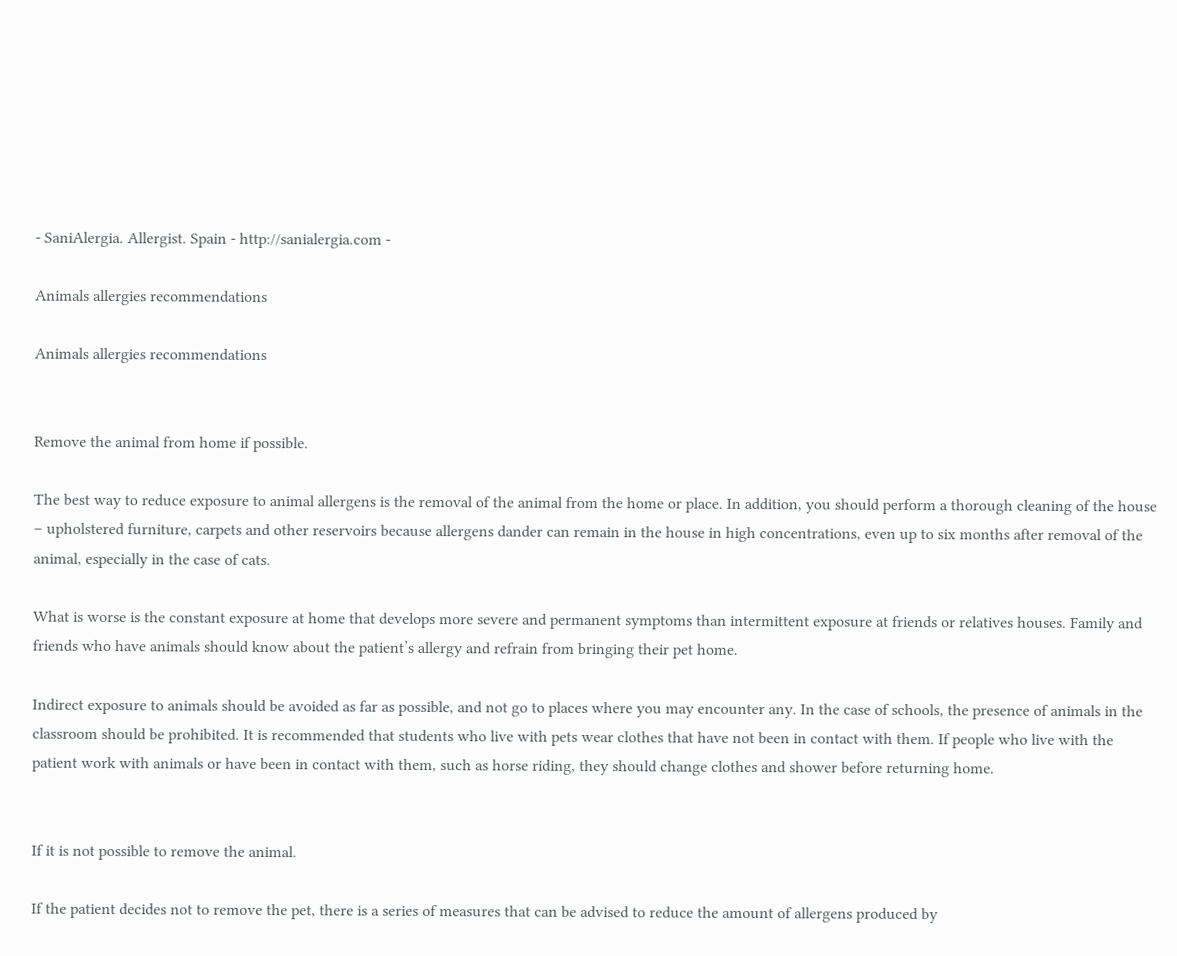- SaniAlergia. Allergist. Spain - http://sanialergia.com -

Animals allergies recommendations

Animals allergies recommendations


Remove the animal from home if possible.

The best way to reduce exposure to animal allergens is the removal of the animal from the home or place. In addition, you should perform a thorough cleaning of the house – upholstered furniture, carpets and other reservoirs because allergens dander can remain in the house in high concentrations, even up to six months after removal of the animal, especially in the case of cats.

What is worse is the constant exposure at home that develops more severe and permanent symptoms than intermittent exposure at friends or relatives houses. Family and friends who have animals should know about the patient’s allergy and refrain from bringing their pet home.

Indirect exposure to animals should be avoided as far as possible, and not go to places where you may encounter any. In the case of schools, the presence of animals in the classroom should be prohibited. It is recommended that students who live with pets wear clothes that have not been in contact with them. If people who live with the patient work with animals or have been in contact with them, such as horse riding, they should change clothes and shower before returning home.


If it is not possible to remove the animal.

If the patient decides not to remove the pet, there is a series of measures that can be advised to reduce the amount of allergens produced by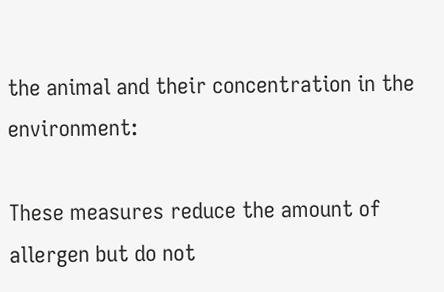the animal and their concentration in the environment:

These measures reduce the amount of allergen but do not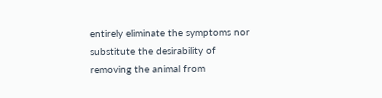entirely eliminate the symptoms nor substitute the desirability of removing the animal from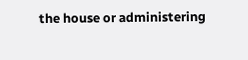the house or administering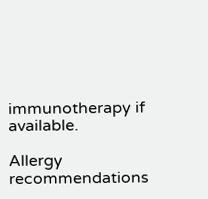immunotherapy if available.

Allergy recommendations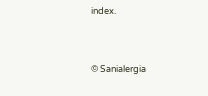index.



© Sanialergia